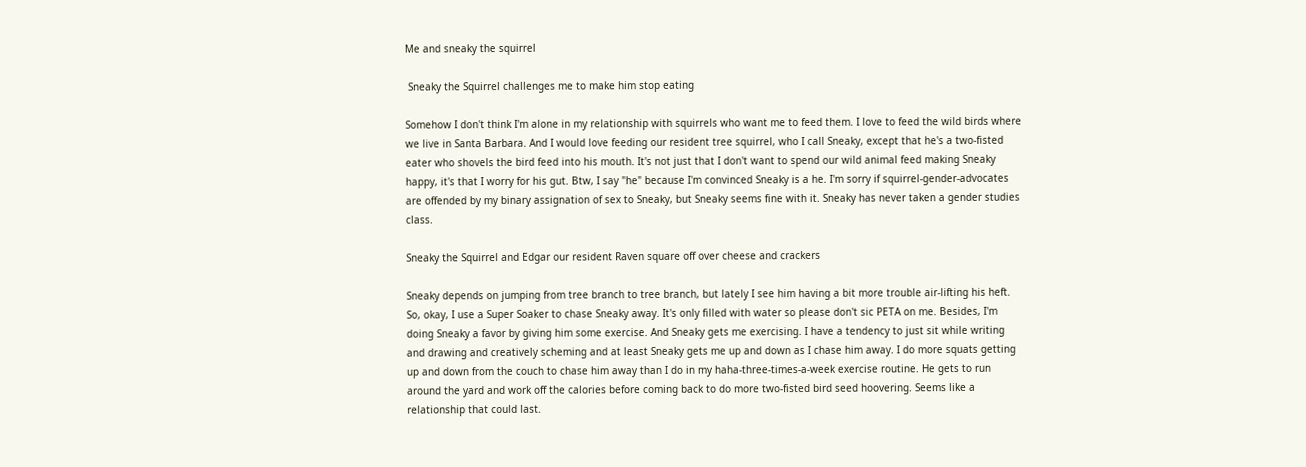Me and sneaky the squirrel

 Sneaky the Squirrel challenges me to make him stop eating

Somehow I don't think I'm alone in my relationship with squirrels who want me to feed them. I love to feed the wild birds where we live in Santa Barbara. And I would love feeding our resident tree squirrel, who I call Sneaky, except that he's a two-fisted eater who shovels the bird feed into his mouth. It's not just that I don't want to spend our wild animal feed making Sneaky happy, it's that I worry for his gut. Btw, I say "he" because I'm convinced Sneaky is a he. I'm sorry if squirrel-gender-advocates are offended by my binary assignation of sex to Sneaky, but Sneaky seems fine with it. Sneaky has never taken a gender studies class.

Sneaky the Squirrel and Edgar our resident Raven square off over cheese and crackers

Sneaky depends on jumping from tree branch to tree branch, but lately I see him having a bit more trouble air-lifting his heft. So, okay, I use a Super Soaker to chase Sneaky away. It's only filled with water so please don't sic PETA on me. Besides, I'm doing Sneaky a favor by giving him some exercise. And Sneaky gets me exercising. I have a tendency to just sit while writing and drawing and creatively scheming and at least Sneaky gets me up and down as I chase him away. I do more squats getting up and down from the couch to chase him away than I do in my haha-three-times-a-week exercise routine. He gets to run around the yard and work off the calories before coming back to do more two-fisted bird seed hoovering. Seems like a relationship that could last.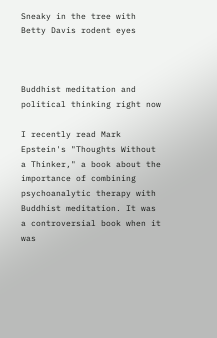Sneaky in the tree with Betty Davis rodent eyes



Buddhist meditation and political thinking right now

I recently read Mark Epstein's "Thoughts Without a Thinker," a book about the importance of combining psychoanalytic therapy with Buddhist meditation. It was a controversial book when it was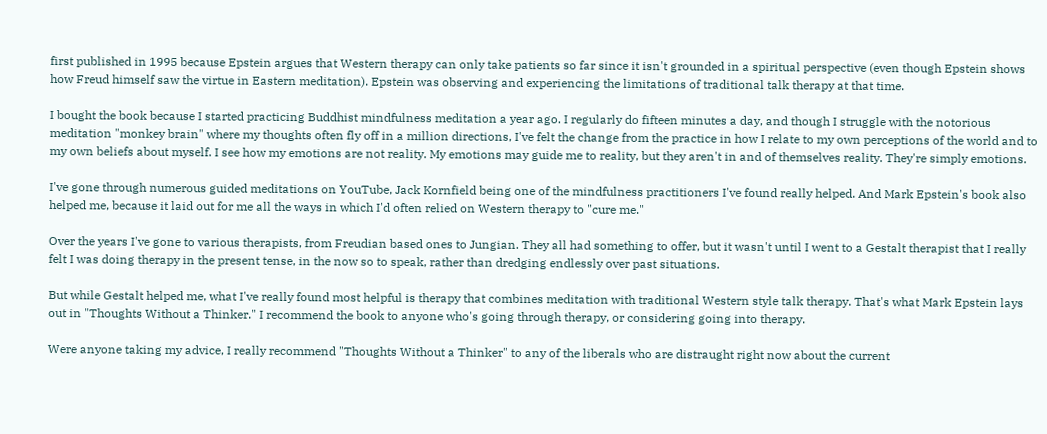first published in 1995 because Epstein argues that Western therapy can only take patients so far since it isn't grounded in a spiritual perspective (even though Epstein shows how Freud himself saw the virtue in Eastern meditation). Epstein was observing and experiencing the limitations of traditional talk therapy at that time.

I bought the book because I started practicing Buddhist mindfulness meditation a year ago. I regularly do fifteen minutes a day, and though I struggle with the notorious meditation "monkey brain" where my thoughts often fly off in a million directions, I've felt the change from the practice in how I relate to my own perceptions of the world and to my own beliefs about myself. I see how my emotions are not reality. My emotions may guide me to reality, but they aren't in and of themselves reality. They're simply emotions.

I've gone through numerous guided meditations on YouTube, Jack Kornfield being one of the mindfulness practitioners I've found really helped. And Mark Epstein's book also helped me, because it laid out for me all the ways in which I'd often relied on Western therapy to "cure me."

Over the years I've gone to various therapists, from Freudian based ones to Jungian. They all had something to offer, but it wasn't until I went to a Gestalt therapist that I really felt I was doing therapy in the present tense, in the now so to speak, rather than dredging endlessly over past situations.

But while Gestalt helped me, what I've really found most helpful is therapy that combines meditation with traditional Western style talk therapy. That's what Mark Epstein lays out in "Thoughts Without a Thinker." I recommend the book to anyone who's going through therapy, or considering going into therapy.

Were anyone taking my advice, I really recommend "Thoughts Without a Thinker" to any of the liberals who are distraught right now about the current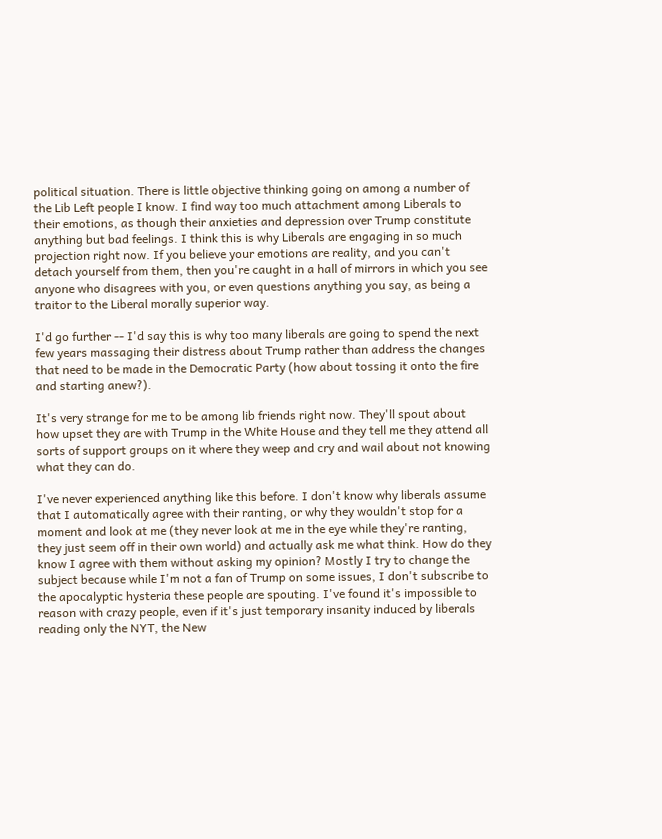political situation. There is little objective thinking going on among a number of the Lib Left people I know. I find way too much attachment among Liberals to their emotions, as though their anxieties and depression over Trump constitute anything but bad feelings. I think this is why Liberals are engaging in so much projection right now. If you believe your emotions are reality, and you can't detach yourself from them, then you're caught in a hall of mirrors in which you see anyone who disagrees with you, or even questions anything you say, as being a traitor to the Liberal morally superior way.

I'd go further -- I'd say this is why too many liberals are going to spend the next few years massaging their distress about Trump rather than address the changes that need to be made in the Democratic Party (how about tossing it onto the fire and starting anew?).

It's very strange for me to be among lib friends right now. They'll spout about how upset they are with Trump in the White House and they tell me they attend all sorts of support groups on it where they weep and cry and wail about not knowing what they can do.

I've never experienced anything like this before. I don't know why liberals assume that I automatically agree with their ranting, or why they wouldn't stop for a moment and look at me (they never look at me in the eye while they're ranting, they just seem off in their own world) and actually ask me what think. How do they know I agree with them without asking my opinion? Mostly I try to change the subject because while I'm not a fan of Trump on some issues, I don't subscribe to the apocalyptic hysteria these people are spouting. I've found it's impossible to reason with crazy people, even if it's just temporary insanity induced by liberals reading only the NYT, the New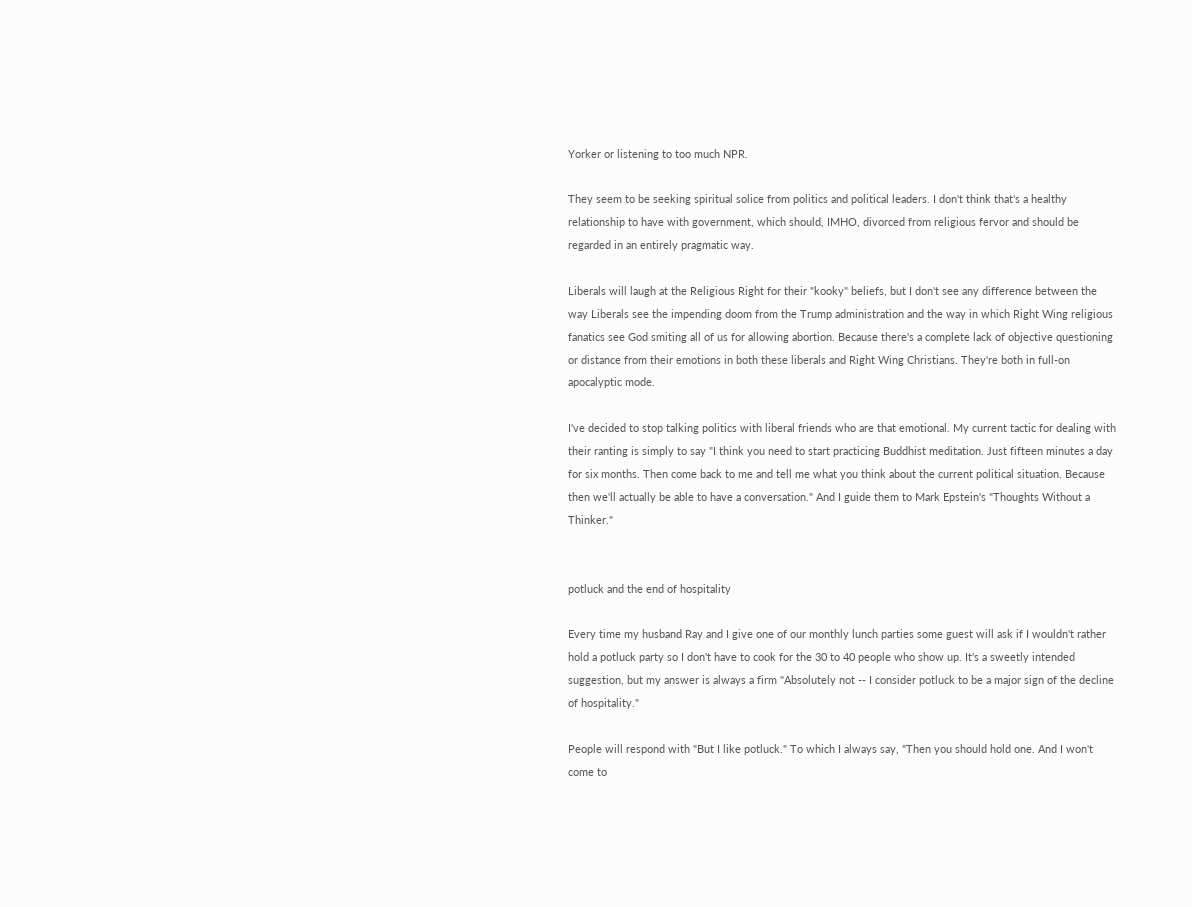Yorker or listening to too much NPR.

They seem to be seeking spiritual solice from politics and political leaders. I don't think that's a healthy relationship to have with government, which should, IMHO, divorced from religious fervor and should be regarded in an entirely pragmatic way.

Liberals will laugh at the Religious Right for their "kooky" beliefs, but I don't see any difference between the way Liberals see the impending doom from the Trump administration and the way in which Right Wing religious fanatics see God smiting all of us for allowing abortion. Because there's a complete lack of objective questioning or distance from their emotions in both these liberals and Right Wing Christians. They're both in full-on apocalyptic mode.

I've decided to stop talking politics with liberal friends who are that emotional. My current tactic for dealing with their ranting is simply to say "I think you need to start practicing Buddhist meditation. Just fifteen minutes a day for six months. Then come back to me and tell me what you think about the current political situation. Because then we'll actually be able to have a conversation." And I guide them to Mark Epstein's "Thoughts Without a Thinker."


potluck and the end of hospitality

Every time my husband Ray and I give one of our monthly lunch parties some guest will ask if I wouldn't rather hold a potluck party so I don't have to cook for the 30 to 40 people who show up. It's a sweetly intended suggestion, but my answer is always a firm "Absolutely not -- I consider potluck to be a major sign of the decline of hospitality."

People will respond with "But I like potluck." To which I always say, "Then you should hold one. And I won't come to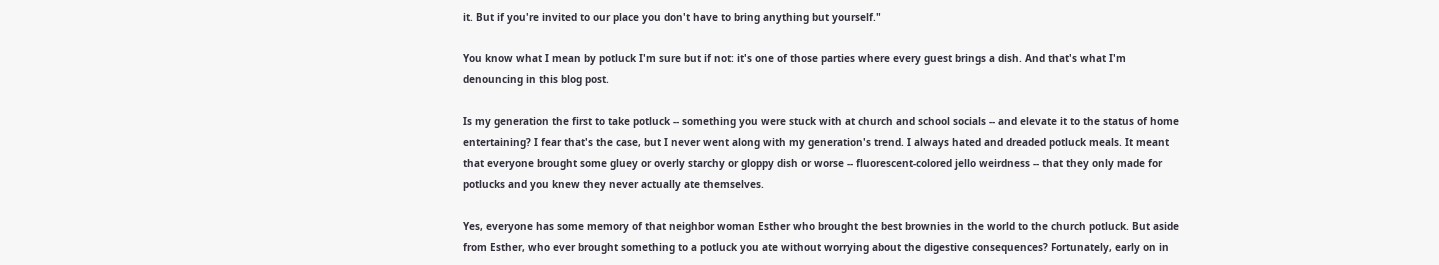it. But if you're invited to our place you don't have to bring anything but yourself."

You know what I mean by potluck I'm sure but if not: it's one of those parties where every guest brings a dish. And that's what I'm denouncing in this blog post.

Is my generation the first to take potluck -- something you were stuck with at church and school socials -- and elevate it to the status of home entertaining? I fear that's the case, but I never went along with my generation's trend. I always hated and dreaded potluck meals. It meant that everyone brought some gluey or overly starchy or gloppy dish or worse -- fluorescent-colored jello weirdness -- that they only made for potlucks and you knew they never actually ate themselves.

Yes, everyone has some memory of that neighbor woman Esther who brought the best brownies in the world to the church potluck. But aside from Esther, who ever brought something to a potluck you ate without worrying about the digestive consequences? Fortunately, early on in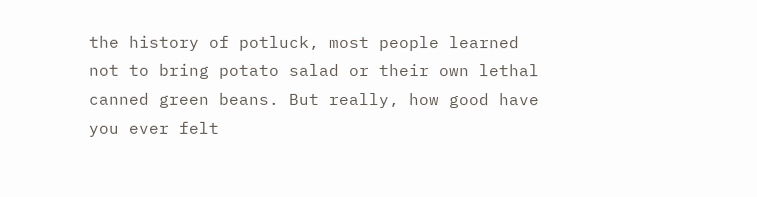the history of potluck, most people learned not to bring potato salad or their own lethal canned green beans. But really, how good have you ever felt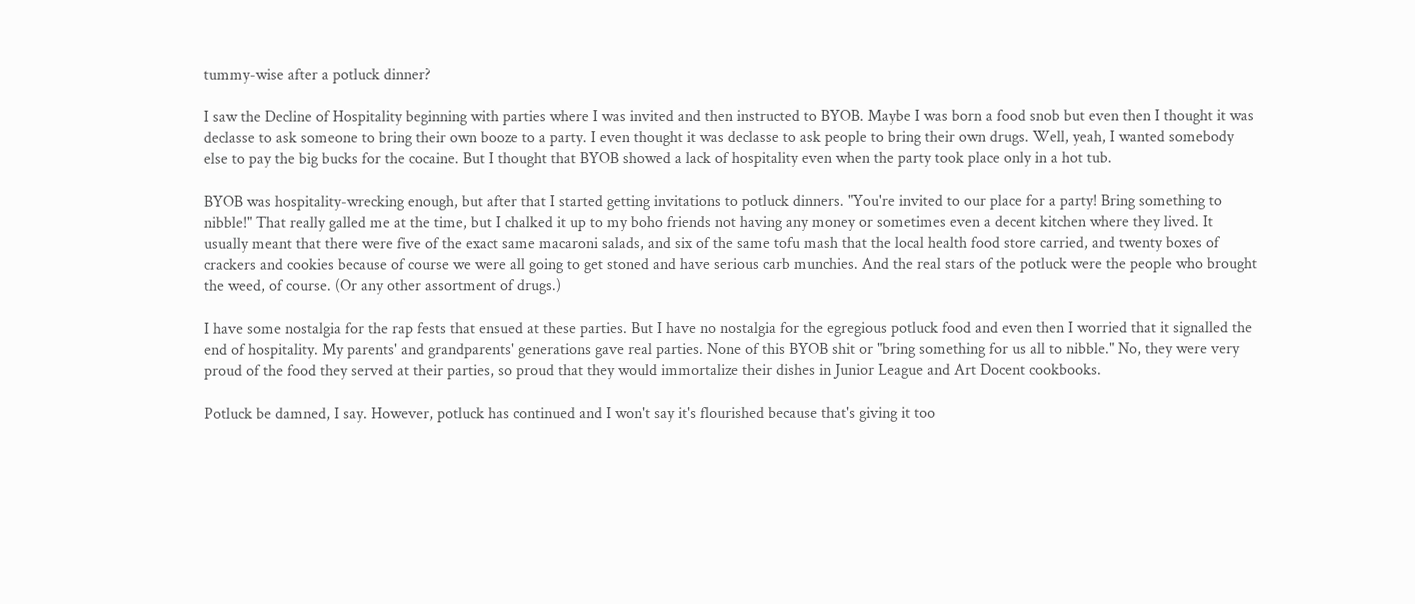tummy-wise after a potluck dinner?

I saw the Decline of Hospitality beginning with parties where I was invited and then instructed to BYOB. Maybe I was born a food snob but even then I thought it was declasse to ask someone to bring their own booze to a party. I even thought it was declasse to ask people to bring their own drugs. Well, yeah, I wanted somebody else to pay the big bucks for the cocaine. But I thought that BYOB showed a lack of hospitality even when the party took place only in a hot tub.

BYOB was hospitality-wrecking enough, but after that I started getting invitations to potluck dinners. "You're invited to our place for a party! Bring something to nibble!" That really galled me at the time, but I chalked it up to my boho friends not having any money or sometimes even a decent kitchen where they lived. It usually meant that there were five of the exact same macaroni salads, and six of the same tofu mash that the local health food store carried, and twenty boxes of crackers and cookies because of course we were all going to get stoned and have serious carb munchies. And the real stars of the potluck were the people who brought the weed, of course. (Or any other assortment of drugs.)

I have some nostalgia for the rap fests that ensued at these parties. But I have no nostalgia for the egregious potluck food and even then I worried that it signalled the end of hospitality. My parents' and grandparents' generations gave real parties. None of this BYOB shit or "bring something for us all to nibble." No, they were very proud of the food they served at their parties, so proud that they would immortalize their dishes in Junior League and Art Docent cookbooks.

Potluck be damned, I say. However, potluck has continued and I won't say it's flourished because that's giving it too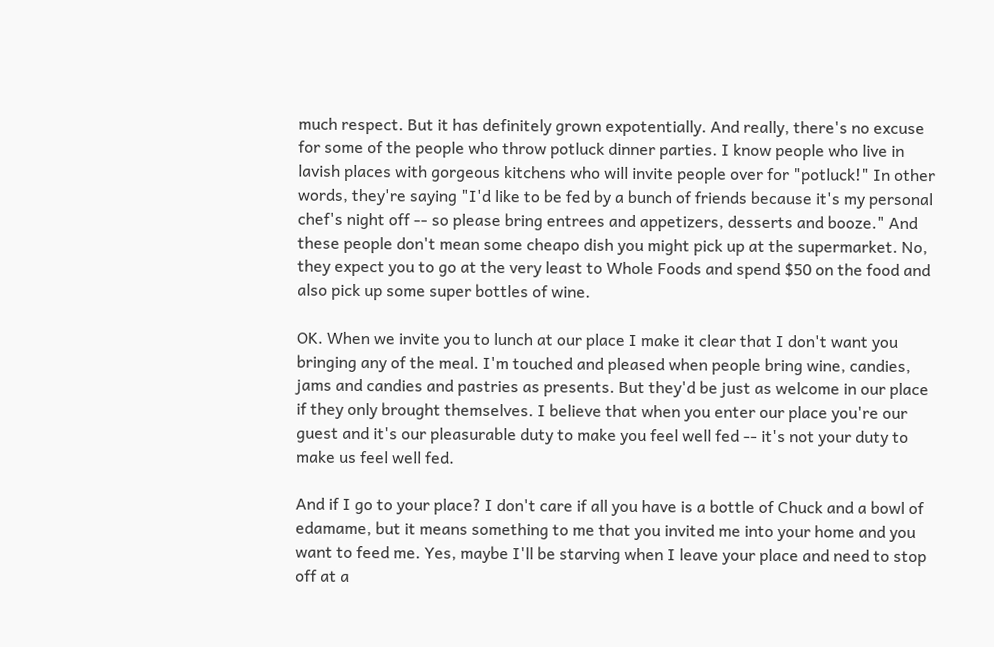much respect. But it has definitely grown expotentially. And really, there's no excuse for some of the people who throw potluck dinner parties. I know people who live in lavish places with gorgeous kitchens who will invite people over for "potluck!" In other words, they're saying "I'd like to be fed by a bunch of friends because it's my personal chef's night off -- so please bring entrees and appetizers, desserts and booze." And these people don't mean some cheapo dish you might pick up at the supermarket. No, they expect you to go at the very least to Whole Foods and spend $50 on the food and also pick up some super bottles of wine.

OK. When we invite you to lunch at our place I make it clear that I don't want you bringing any of the meal. I'm touched and pleased when people bring wine, candies, jams and candies and pastries as presents. But they'd be just as welcome in our place if they only brought themselves. I believe that when you enter our place you're our guest and it's our pleasurable duty to make you feel well fed -- it's not your duty to make us feel well fed.

And if I go to your place? I don't care if all you have is a bottle of Chuck and a bowl of edamame, but it means something to me that you invited me into your home and you want to feed me. Yes, maybe I'll be starving when I leave your place and need to stop off at a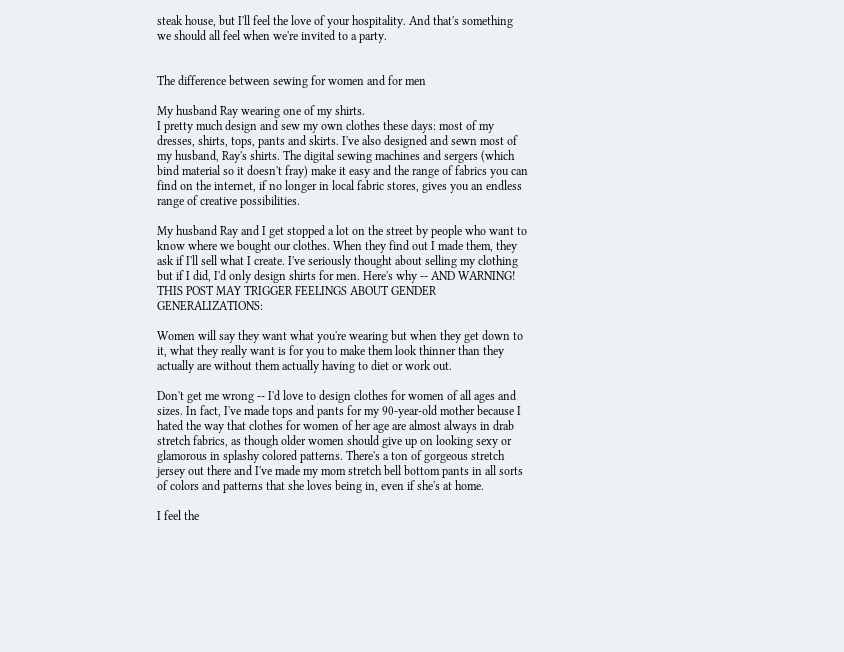steak house, but I'll feel the love of your hospitality. And that's something we should all feel when we're invited to a party.


The difference between sewing for women and for men

My husband Ray wearing one of my shirts.
I pretty much design and sew my own clothes these days: most of my dresses, shirts, tops, pants and skirts. I've also designed and sewn most of my husband, Ray's shirts. The digital sewing machines and sergers (which bind material so it doesn't fray) make it easy and the range of fabrics you can find on the internet, if no longer in local fabric stores, gives you an endless range of creative possibilities.

My husband Ray and I get stopped a lot on the street by people who want to know where we bought our clothes. When they find out I made them, they ask if I'll sell what I create. I've seriously thought about selling my clothing but if I did, I'd only design shirts for men. Here's why -- AND WARNING! THIS POST MAY TRIGGER FEELINGS ABOUT GENDER GENERALIZATIONS:

Women will say they want what you're wearing but when they get down to it, what they really want is for you to make them look thinner than they actually are without them actually having to diet or work out.

Don't get me wrong -- I'd love to design clothes for women of all ages and sizes. In fact, I've made tops and pants for my 90-year-old mother because I hated the way that clothes for women of her age are almost always in drab stretch fabrics, as though older women should give up on looking sexy or glamorous in splashy colored patterns. There's a ton of gorgeous stretch jersey out there and I've made my mom stretch bell bottom pants in all sorts of colors and patterns that she loves being in, even if she's at home.

I feel the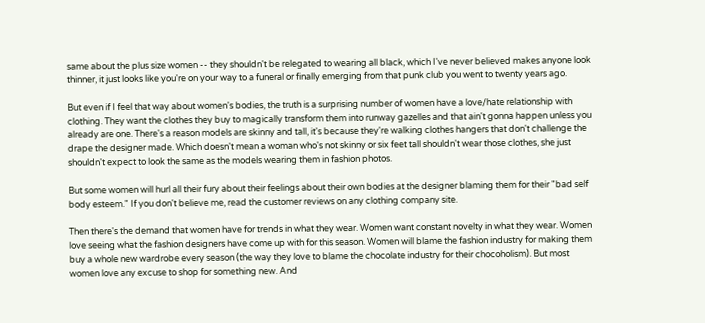same about the plus size women -- they shouldn't be relegated to wearing all black, which I've never believed makes anyone look thinner, it just looks like you're on your way to a funeral or finally emerging from that punk club you went to twenty years ago.

But even if I feel that way about women's bodies, the truth is a surprising number of women have a love/hate relationship with clothing. They want the clothes they buy to magically transform them into runway gazelles and that ain't gonna happen unless you already are one. There's a reason models are skinny and tall, it's because they're walking clothes hangers that don't challenge the drape the designer made. Which doesn't mean a woman who's not skinny or six feet tall shouldn't wear those clothes, she just shouldn't expect to look the same as the models wearing them in fashion photos.

But some women will hurl all their fury about their feelings about their own bodies at the designer blaming them for their "bad self body esteem." If you don't believe me, read the customer reviews on any clothing company site.

Then there's the demand that women have for trends in what they wear. Women want constant novelty in what they wear. Women love seeing what the fashion designers have come up with for this season. Women will blame the fashion industry for making them buy a whole new wardrobe every season (the way they love to blame the chocolate industry for their chocoholism). But most women love any excuse to shop for something new. And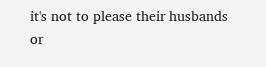it's not to please their husbands or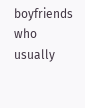boyfriends who usually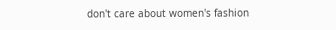don't care about women's fashion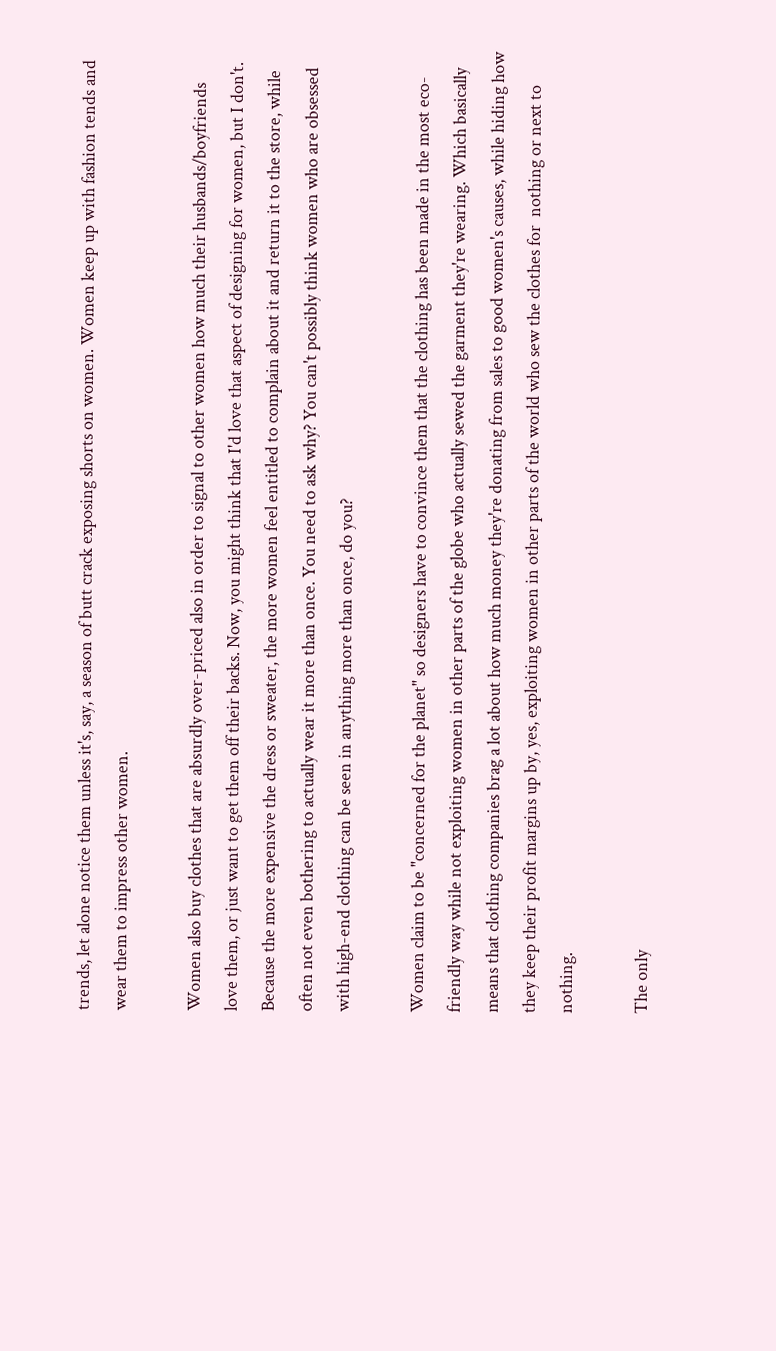trends, let alone notice them unless it's, say, a season of butt crack exposing shorts on women. Women keep up with fashion tends and wear them to impress other women.

Women also buy clothes that are absurdly over-priced also in order to signal to other women how much their husbands/boyfriends love them, or just want to get them off their backs. Now, you might think that I'd love that aspect of designing for women, but I don't. Because the more expensive the dress or sweater, the more women feel entitled to complain about it and return it to the store, while often not even bothering to actually wear it more than once. You need to ask why? You can't possibly think women who are obsessed with high-end clothing can be seen in anything more than once, do you?

Women claim to be "concerned for the planet" so designers have to convince them that the clothing has been made in the most eco-friendly way while not exploiting women in other parts of the globe who actually sewed the garment they're wearing. Which basically means that clothing companies brag a lot about how much money they're donating from sales to good women's causes, while hiding how they keep their profit margins up by, yes, exploiting women in other parts of the world who sew the clothes for  nothing or next to nothing.

The only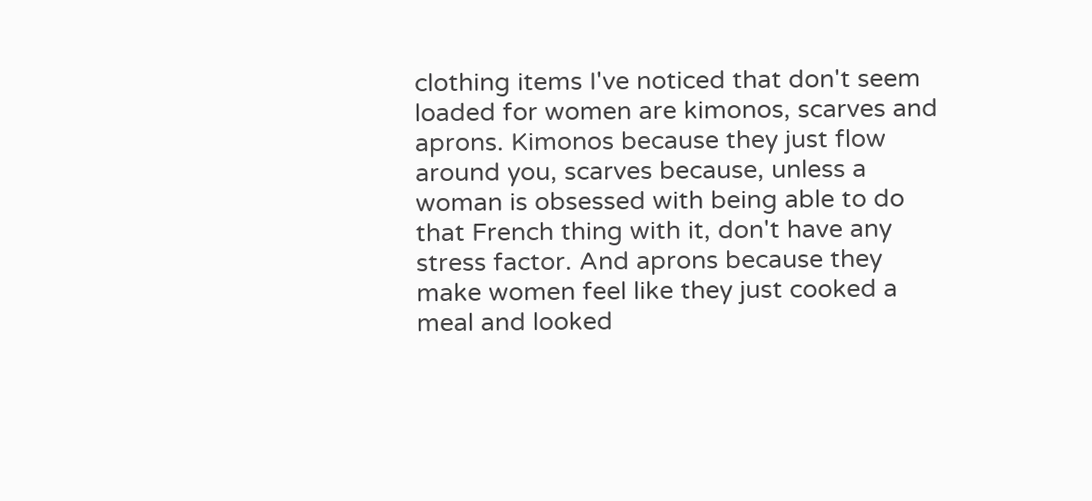clothing items I've noticed that don't seem loaded for women are kimonos, scarves and aprons. Kimonos because they just flow around you, scarves because, unless a woman is obsessed with being able to do that French thing with it, don't have any stress factor. And aprons because they make women feel like they just cooked a meal and looked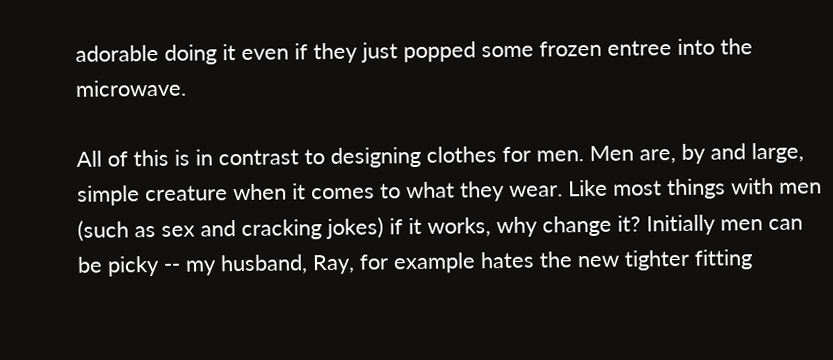adorable doing it even if they just popped some frozen entree into the microwave.

All of this is in contrast to designing clothes for men. Men are, by and large, simple creature when it comes to what they wear. Like most things with men (such as sex and cracking jokes) if it works, why change it? Initially men can be picky -- my husband, Ray, for example hates the new tighter fitting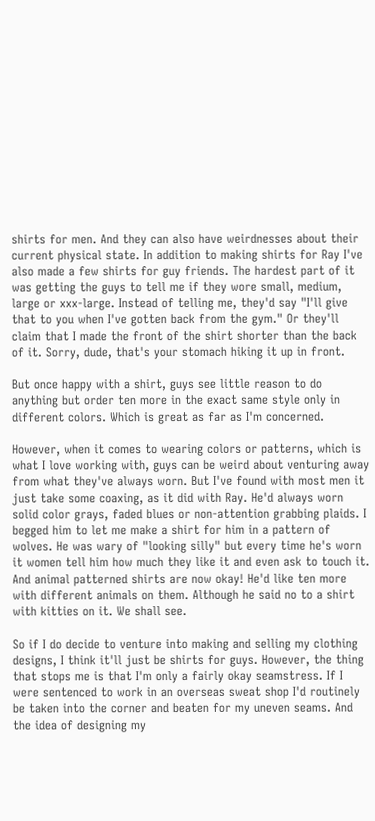shirts for men. And they can also have weirdnesses about their current physical state. In addition to making shirts for Ray I've also made a few shirts for guy friends. The hardest part of it was getting the guys to tell me if they wore small, medium, large or xxx-large. Instead of telling me, they'd say "I'll give that to you when I've gotten back from the gym." Or they'll claim that I made the front of the shirt shorter than the back of it. Sorry, dude, that's your stomach hiking it up in front.

But once happy with a shirt, guys see little reason to do anything but order ten more in the exact same style only in different colors. Which is great as far as I'm concerned.

However, when it comes to wearing colors or patterns, which is what I love working with, guys can be weird about venturing away from what they've always worn. But I've found with most men it just take some coaxing, as it did with Ray. He'd always worn solid color grays, faded blues or non-attention grabbing plaids. I begged him to let me make a shirt for him in a pattern of wolves. He was wary of "looking silly" but every time he's worn it women tell him how much they like it and even ask to touch it. And animal patterned shirts are now okay! He'd like ten more with different animals on them. Although he said no to a shirt with kitties on it. We shall see.

So if I do decide to venture into making and selling my clothing designs, I think it'll just be shirts for guys. However, the thing that stops me is that I'm only a fairly okay seamstress. If I were sentenced to work in an overseas sweat shop I'd routinely be taken into the corner and beaten for my uneven seams. And the idea of designing my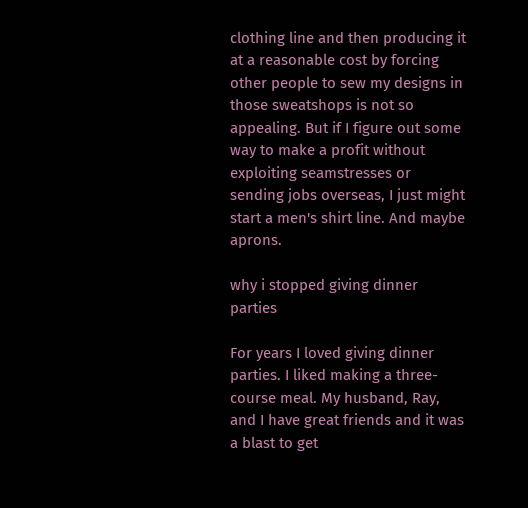clothing line and then producing it at a reasonable cost by forcing other people to sew my designs in those sweatshops is not so appealing. But if I figure out some way to make a profit without exploiting seamstresses or sending jobs overseas, I just might start a men's shirt line. And maybe aprons.

why i stopped giving dinner parties

For years I loved giving dinner parties. I liked making a three-course meal. My husband, Ray, and I have great friends and it was a blast to get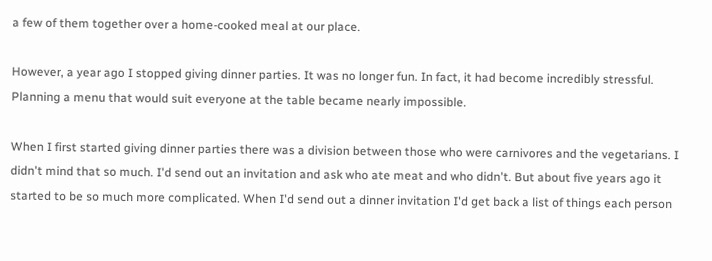a few of them together over a home-cooked meal at our place.

However, a year ago I stopped giving dinner parties. It was no longer fun. In fact, it had become incredibly stressful. Planning a menu that would suit everyone at the table became nearly impossible.

When I first started giving dinner parties there was a division between those who were carnivores and the vegetarians. I didn't mind that so much. I'd send out an invitation and ask who ate meat and who didn't. But about five years ago it started to be so much more complicated. When I'd send out a dinner invitation I'd get back a list of things each person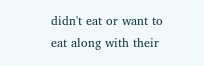didn't eat or want to eat along with their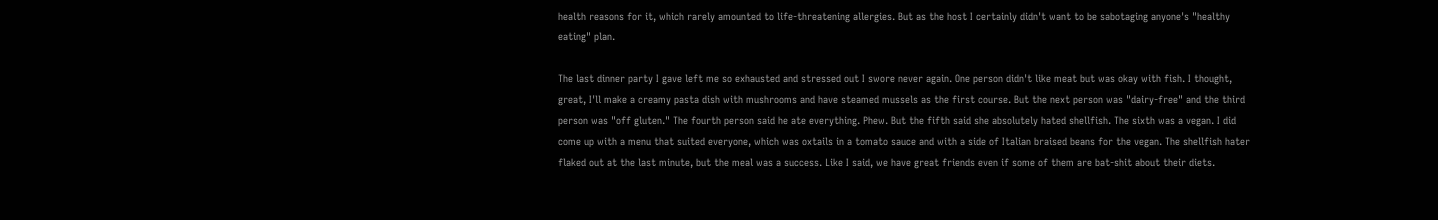health reasons for it, which rarely amounted to life-threatening allergies. But as the host I certainly didn't want to be sabotaging anyone's "healthy eating" plan.

The last dinner party I gave left me so exhausted and stressed out I swore never again. One person didn't like meat but was okay with fish. I thought, great, I'll make a creamy pasta dish with mushrooms and have steamed mussels as the first course. But the next person was "dairy-free" and the third person was "off gluten." The fourth person said he ate everything. Phew. But the fifth said she absolutely hated shellfish. The sixth was a vegan. I did come up with a menu that suited everyone, which was oxtails in a tomato sauce and with a side of Italian braised beans for the vegan. The shellfish hater flaked out at the last minute, but the meal was a success. Like I said, we have great friends even if some of them are bat-shit about their diets.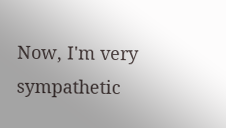Now, I'm very sympathetic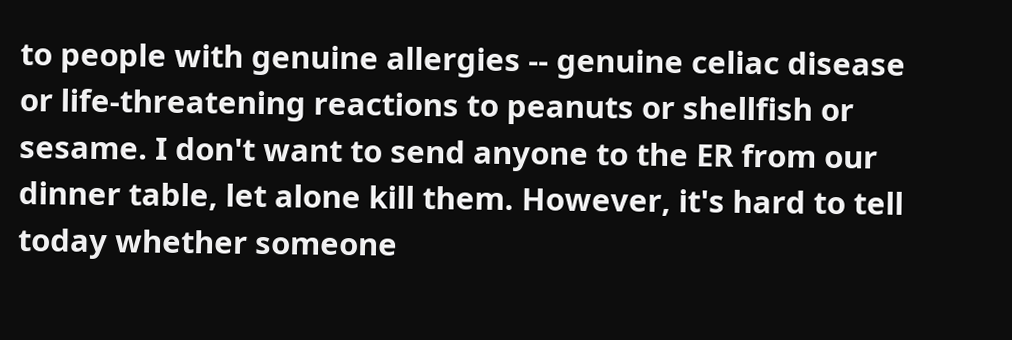to people with genuine allergies -- genuine celiac disease or life-threatening reactions to peanuts or shellfish or sesame. I don't want to send anyone to the ER from our dinner table, let alone kill them. However, it's hard to tell today whether someone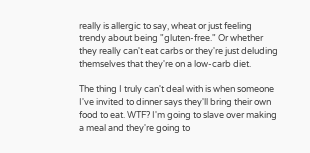really is allergic to say, wheat or just feeling trendy about being "gluten-free." Or whether they really can't eat carbs or they're just deluding themselves that they're on a low-carb diet.

The thing I truly can't deal with is when someone I've invited to dinner says they'll bring their own food to eat. WTF? I'm going to slave over making a meal and they're going to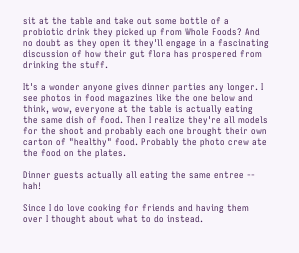sit at the table and take out some bottle of a probiotic drink they picked up from Whole Foods? And no doubt as they open it they'll engage in a fascinating discussion of how their gut flora has prospered from drinking the stuff.

It's a wonder anyone gives dinner parties any longer. I see photos in food magazines like the one below and think, wow, everyone at the table is actually eating the same dish of food. Then I realize they're all models for the shoot and probably each one brought their own carton of "healthy" food. Probably the photo crew ate the food on the plates.

Dinner guests actually all eating the same entree -- hah!

Since I do love cooking for friends and having them over I thought about what to do instead.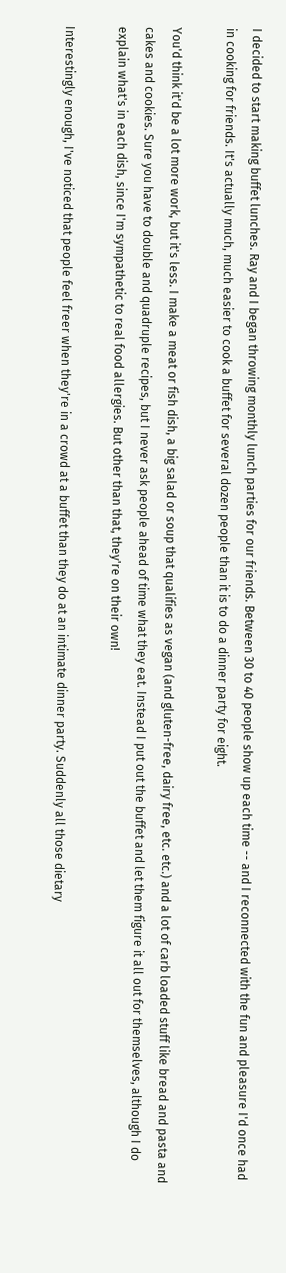I decided to start making buffet lunches. Ray and I began throwing monthly lunch parties for our friends. Between 30 to 40 people show up each time -- and I reconnected with the fun and pleasure I'd once had in cooking for friends. It's actually much, much easier to cook a buffet for several dozen people than it is to do a dinner party for eight.

You'd think it'd be a lot more work, but it's less. I make a meat or fish dish, a big salad or soup that qualifies as vegan (and gluten-free, dairy free, etc. etc.) and a lot of carb loaded stuff like bread and pasta and cakes and cookies. Sure you have to double and quadruple recipes, but I never ask people ahead of time what they eat. Instead I put out the buffet and let them figure it all out for themselves, although I do explain what's in each dish, since I'm sympathetic to real food allergies. But other than that, they're on their own!

Interestingly enough, I've noticed that people feel freer when they're in a crowd at a buffet than they do at an intimate dinner party. Suddenly all those dietary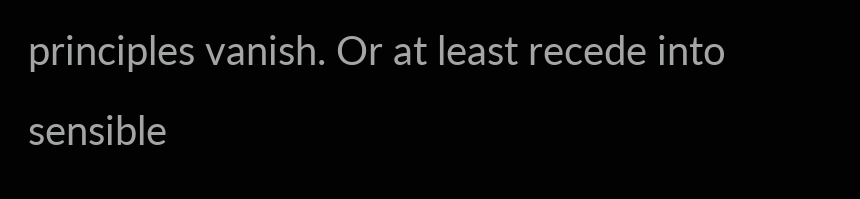principles vanish. Or at least recede into sensible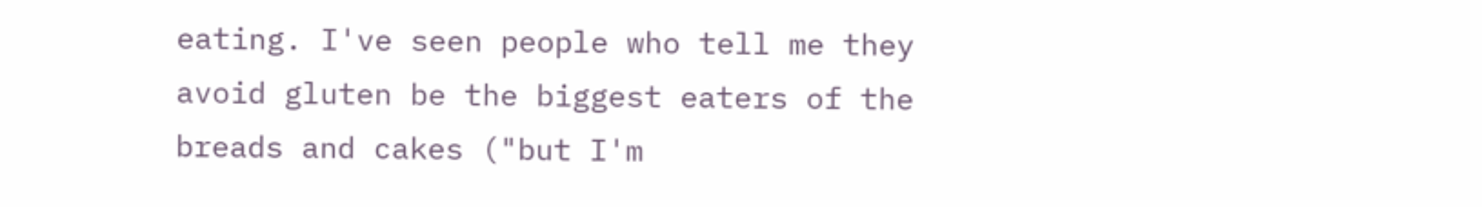eating. I've seen people who tell me they avoid gluten be the biggest eaters of the breads and cakes ("but I'm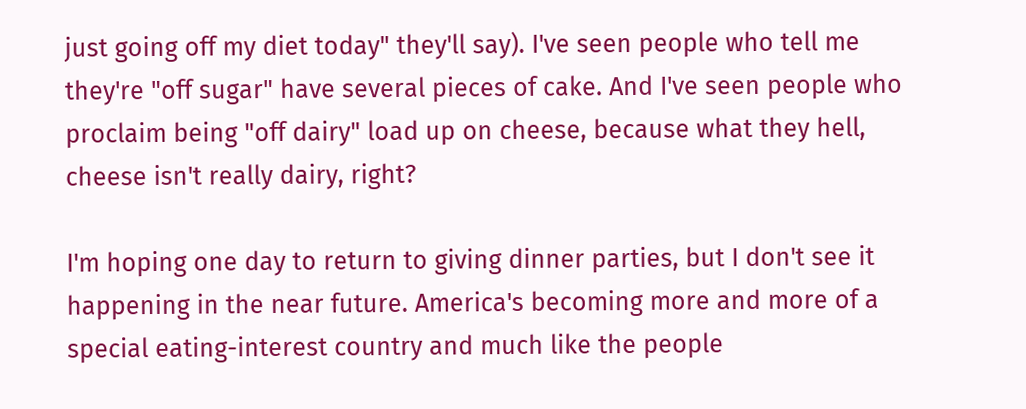just going off my diet today" they'll say). I've seen people who tell me they're "off sugar" have several pieces of cake. And I've seen people who proclaim being "off dairy" load up on cheese, because what they hell, cheese isn't really dairy, right?

I'm hoping one day to return to giving dinner parties, but I don't see it happening in the near future. America's becoming more and more of a special eating-interest country and much like the people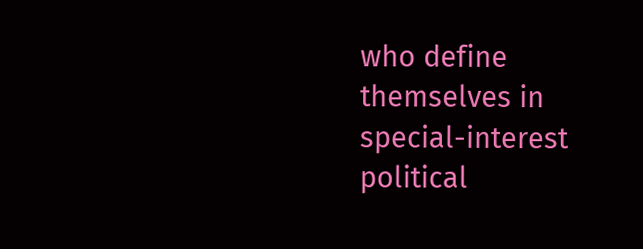who define themselves in special-interest political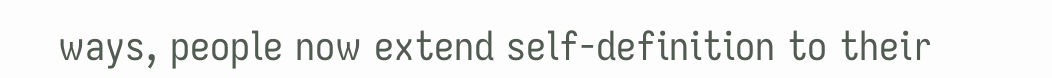ways, people now extend self-definition to their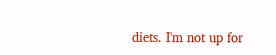diets. I'm not up for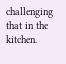challenging that in the kitchen.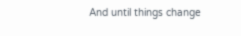And until things change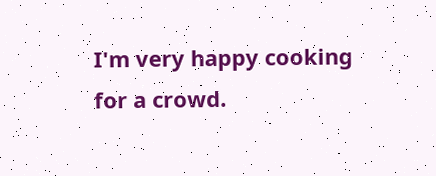I'm very happy cooking for a crowd.